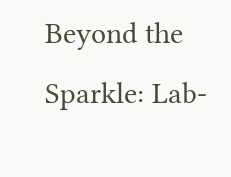Beyond the Sparkle: Lab-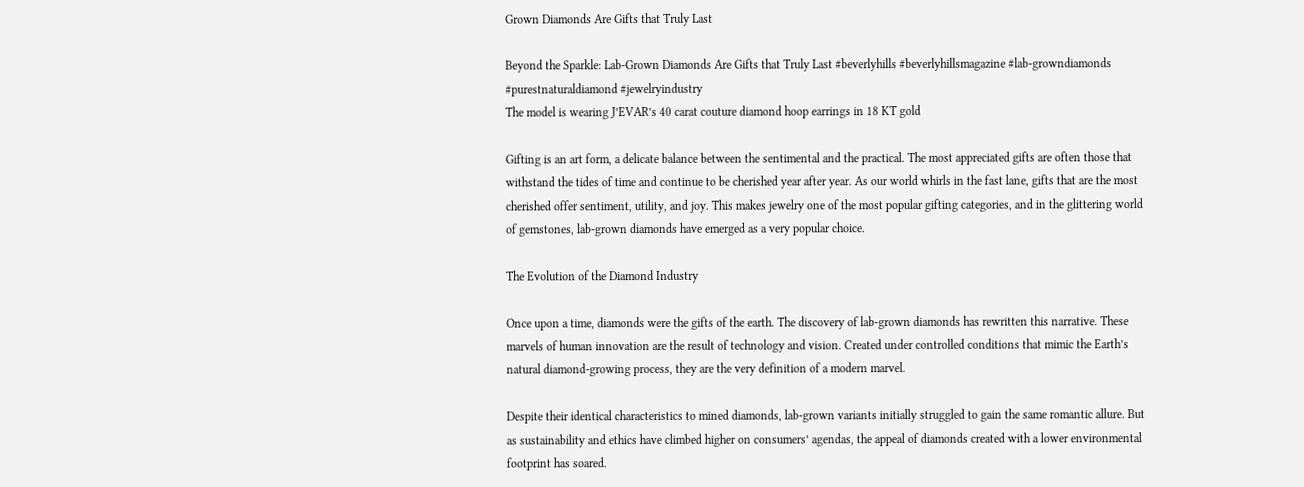Grown Diamonds Are Gifts that Truly Last

Beyond the Sparkle: Lab-Grown Diamonds Are Gifts that Truly Last #beverlyhills #beverlyhillsmagazine #lab-growndiamonds #purestnaturaldiamond #jewelryindustry
The model is wearing J’EVAR’s 40 carat couture diamond hoop earrings in 18 KT gold

Gifting is an art form, a delicate balance between the sentimental and the practical. The most appreciated gifts are often those that withstand the tides of time and continue to be cherished year after year. As our world whirls in the fast lane, gifts that are the most cherished offer sentiment, utility, and joy. This makes jewelry one of the most popular gifting categories, and in the glittering world of gemstones, lab-grown diamonds have emerged as a very popular choice.

The Evolution of the Diamond Industry

Once upon a time, diamonds were the gifts of the earth. The discovery of lab-grown diamonds has rewritten this narrative. These marvels of human innovation are the result of technology and vision. Created under controlled conditions that mimic the Earth’s natural diamond-growing process, they are the very definition of a modern marvel.

Despite their identical characteristics to mined diamonds, lab-grown variants initially struggled to gain the same romantic allure. But as sustainability and ethics have climbed higher on consumers’ agendas, the appeal of diamonds created with a lower environmental footprint has soared.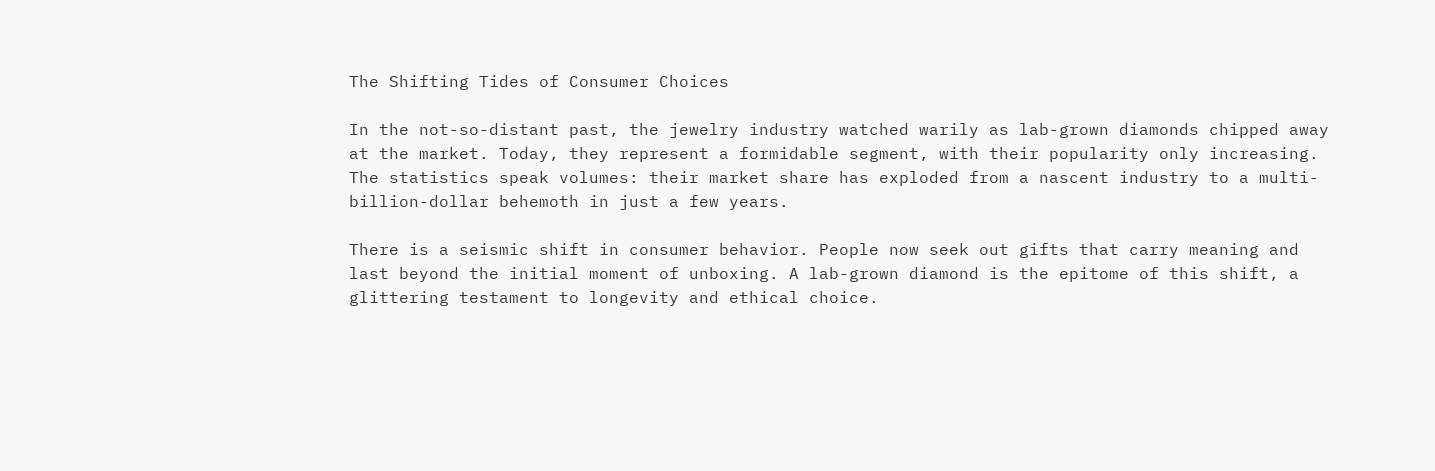The Shifting Tides of Consumer Choices

In the not-so-distant past, the jewelry industry watched warily as lab-grown diamonds chipped away at the market. Today, they represent a formidable segment, with their popularity only increasing. The statistics speak volumes: their market share has exploded from a nascent industry to a multi-billion-dollar behemoth in just a few years.

There is a seismic shift in consumer behavior. People now seek out gifts that carry meaning and last beyond the initial moment of unboxing. A lab-grown diamond is the epitome of this shift, a glittering testament to longevity and ethical choice.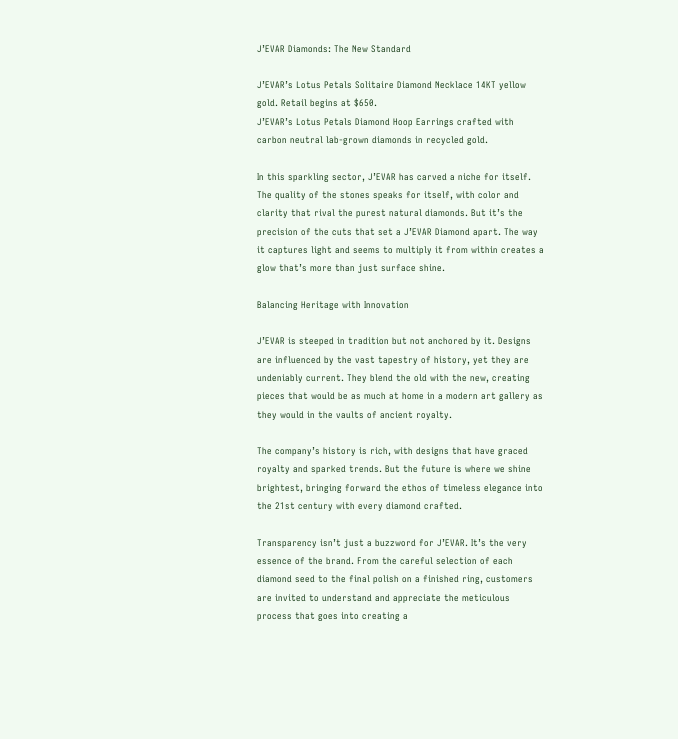J’EVAR Diamonds: The New Standard

J’EVAR’s Lotus Petals Solitaire Diamond Necklace 14KT yellow gold. Retail begins at $650.
J’EVAR’s Lotus Petals Diamond Hoop Earrings crafted with carbon neutral lab-grown diamonds in recycled gold.

In this sparkling sector, J’EVAR has carved a niche for itself. The quality of the stones speaks for itself, with color and clarity that rival the purest natural diamonds. But it’s the precision of the cuts that set a J’EVAR Diamond apart. The way it captures light and seems to multiply it from within creates a glow that’s more than just surface shine.

Balancing Heritage with Innovation

J’EVAR is steeped in tradition but not anchored by it. Designs are influenced by the vast tapestry of history, yet they are undeniably current. They blend the old with the new, creating pieces that would be as much at home in a modern art gallery as they would in the vaults of ancient royalty.

The company’s history is rich, with designs that have graced royalty and sparked trends. But the future is where we shine brightest, bringing forward the ethos of timeless elegance into the 21st century with every diamond crafted.

Transparency isn’t just a buzzword for J’EVAR. It’s the very essence of the brand. From the careful selection of each diamond seed to the final polish on a finished ring, customers are invited to understand and appreciate the meticulous process that goes into creating a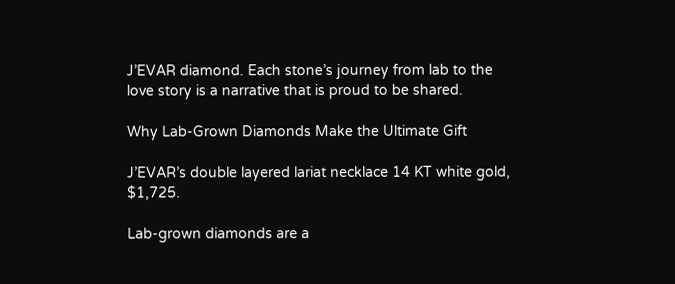J’EVAR diamond. Each stone’s journey from lab to the love story is a narrative that is proud to be shared.

Why Lab-Grown Diamonds Make the Ultimate Gift

J’EVAR’s double layered lariat necklace 14 KT white gold, $1,725.

Lab-grown diamonds are a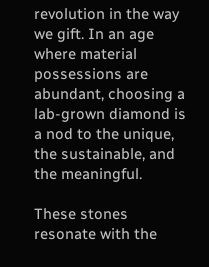revolution in the way we gift. In an age where material possessions are abundant, choosing a lab-grown diamond is a nod to the unique, the sustainable, and the meaningful.

These stones resonate with the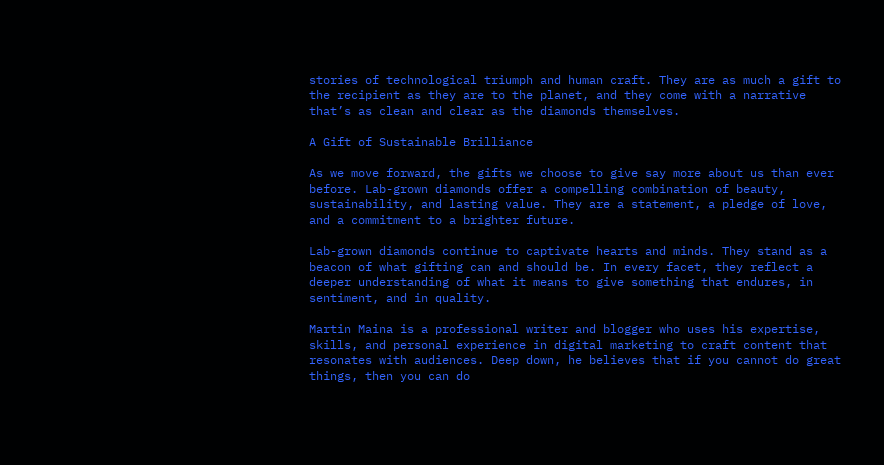stories of technological triumph and human craft. They are as much a gift to the recipient as they are to the planet, and they come with a narrative that’s as clean and clear as the diamonds themselves.

A Gift of Sustainable Brilliance

As we move forward, the gifts we choose to give say more about us than ever before. Lab-grown diamonds offer a compelling combination of beauty, sustainability, and lasting value. They are a statement, a pledge of love, and a commitment to a brighter future.

Lab-grown diamonds continue to captivate hearts and minds. They stand as a beacon of what gifting can and should be. In every facet, they reflect a deeper understanding of what it means to give something that endures, in sentiment, and in quality.

Martin Maina is a professional writer and blogger who uses his expertise, skills, and personal experience in digital marketing to craft content that resonates with audiences. Deep down, he believes that if you cannot do great things, then you can do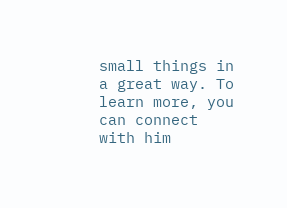small things in a great way. To learn more, you can connect with him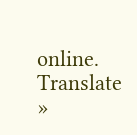online.
Translate »